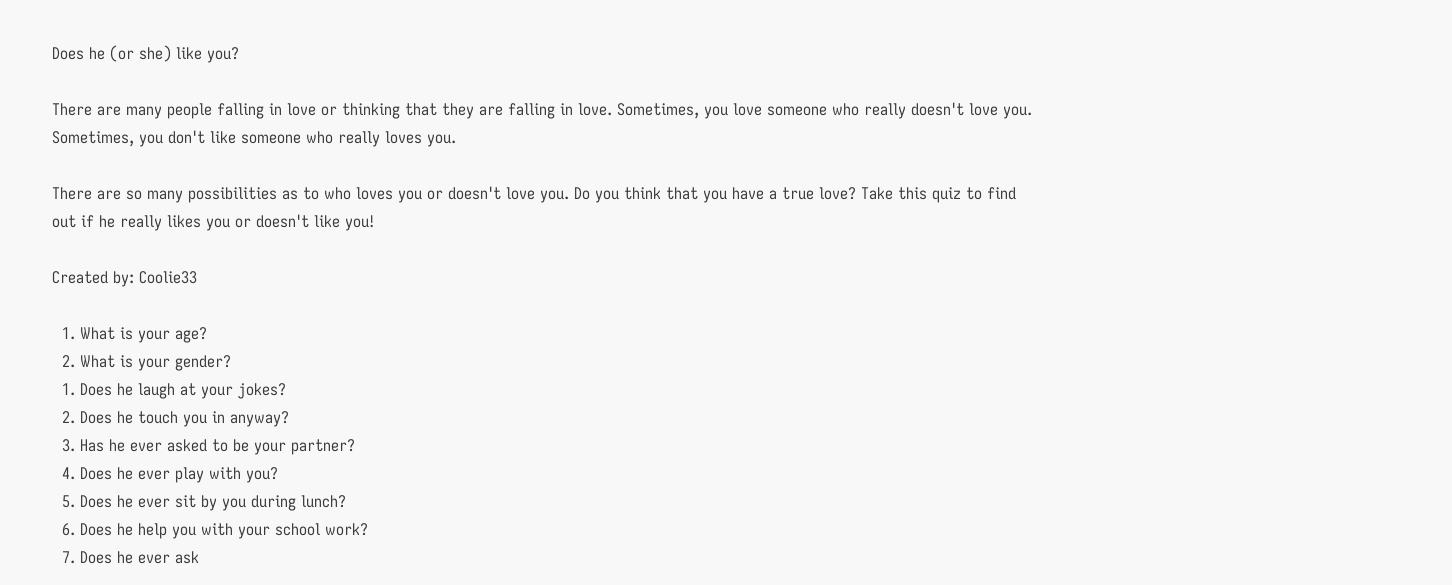Does he (or she) like you?

There are many people falling in love or thinking that they are falling in love. Sometimes, you love someone who really doesn't love you. Sometimes, you don't like someone who really loves you.

There are so many possibilities as to who loves you or doesn't love you. Do you think that you have a true love? Take this quiz to find out if he really likes you or doesn't like you!

Created by: Coolie33

  1. What is your age?
  2. What is your gender?
  1. Does he laugh at your jokes?
  2. Does he touch you in anyway?
  3. Has he ever asked to be your partner?
  4. Does he ever play with you?
  5. Does he ever sit by you during lunch?
  6. Does he help you with your school work?
  7. Does he ever ask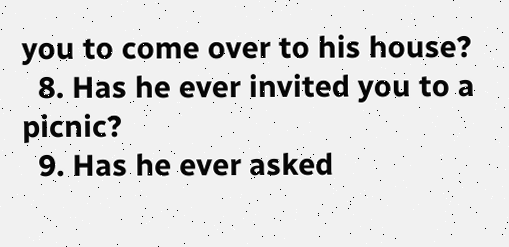you to come over to his house?
  8. Has he ever invited you to a picnic?
  9. Has he ever asked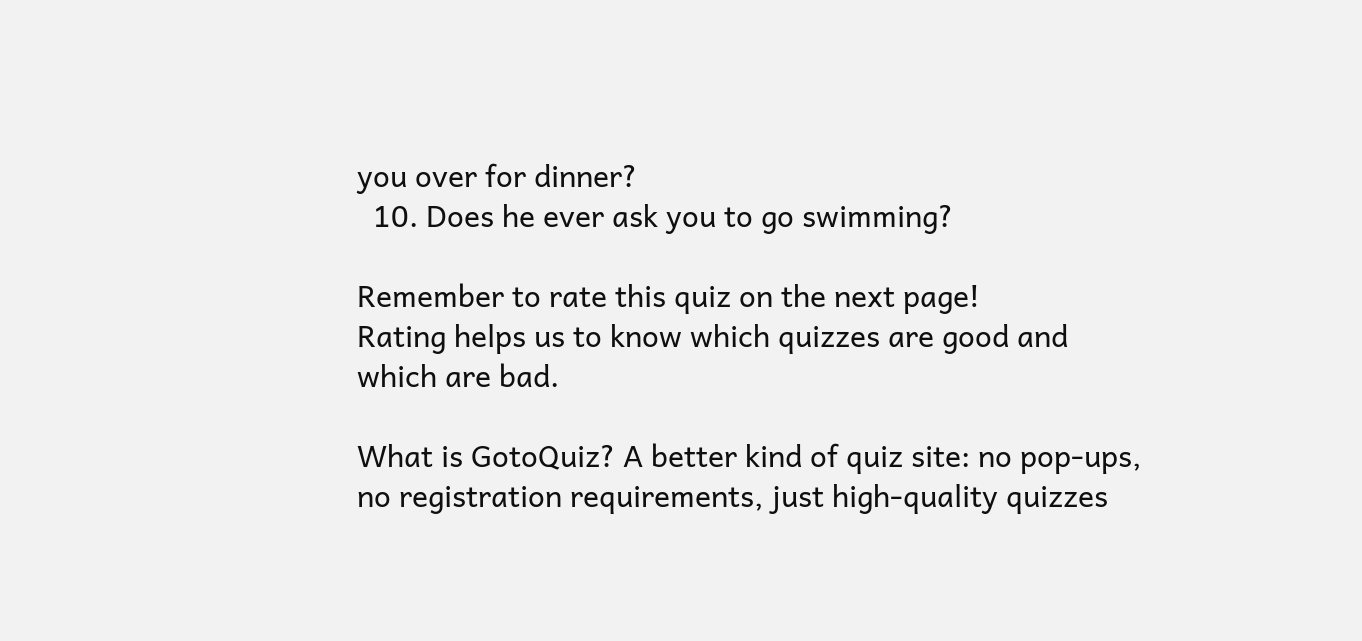you over for dinner?
  10. Does he ever ask you to go swimming?

Remember to rate this quiz on the next page!
Rating helps us to know which quizzes are good and which are bad.

What is GotoQuiz? A better kind of quiz site: no pop-ups, no registration requirements, just high-quality quizzes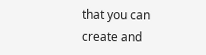that you can create and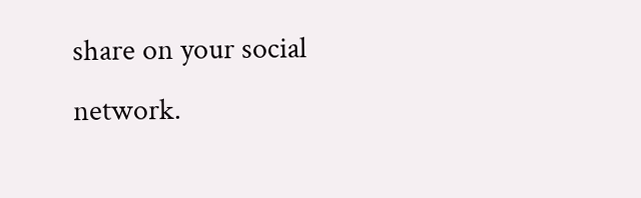share on your social network.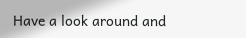Have a look around and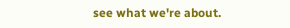see what we're about.